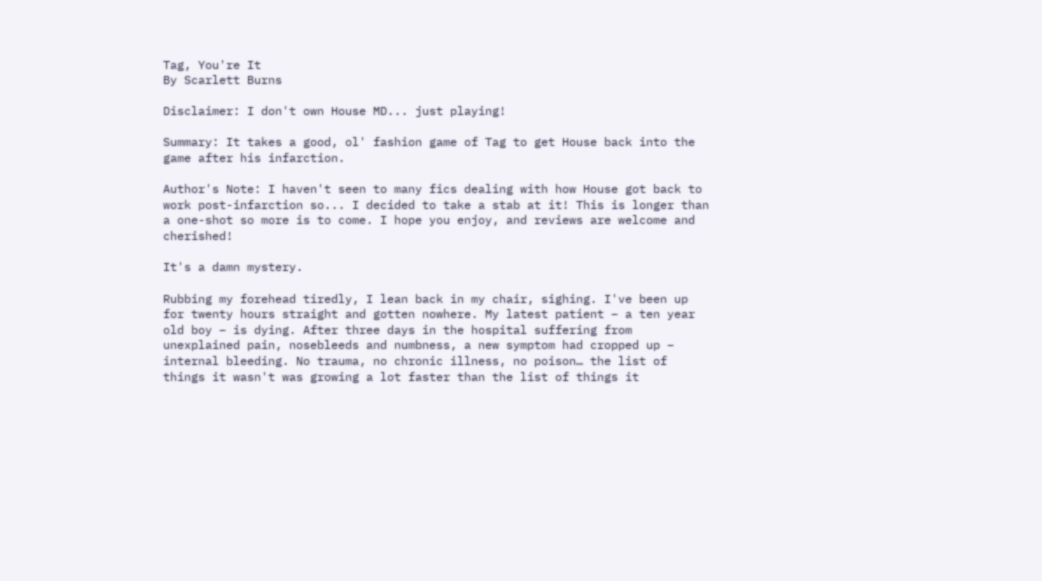Tag, You're It
By Scarlett Burns

Disclaimer: I don't own House MD... just playing!

Summary: It takes a good, ol' fashion game of Tag to get House back into the game after his infarction.

Author's Note: I haven't seen to many fics dealing with how House got back to work post-infarction so... I decided to take a stab at it! This is longer than a one-shot so more is to come. I hope you enjoy, and reviews are welcome and cherished!

It's a damn mystery.

Rubbing my forehead tiredly, I lean back in my chair, sighing. I've been up for twenty hours straight and gotten nowhere. My latest patient – a ten year old boy – is dying. After three days in the hospital suffering from unexplained pain, nosebleeds and numbness, a new symptom had cropped up – internal bleeding. No trauma, no chronic illness, no poison… the list of things it wasn't was growing a lot faster than the list of things it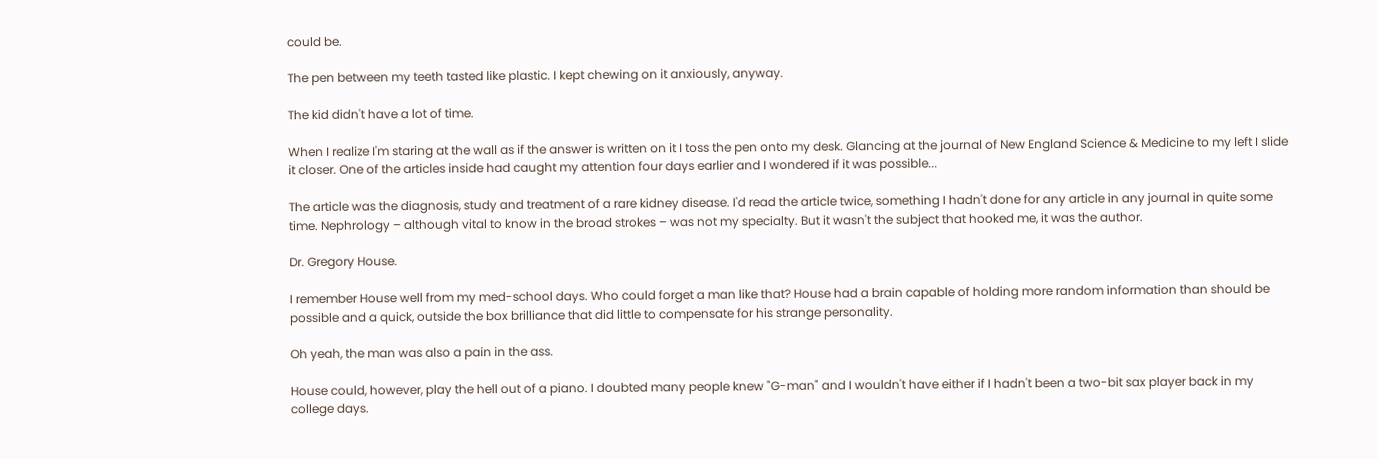could be.

The pen between my teeth tasted like plastic. I kept chewing on it anxiously, anyway.

The kid didn't have a lot of time.

When I realize I'm staring at the wall as if the answer is written on it I toss the pen onto my desk. Glancing at the journal of New England Science & Medicine to my left I slide it closer. One of the articles inside had caught my attention four days earlier and I wondered if it was possible...

The article was the diagnosis, study and treatment of a rare kidney disease. I'd read the article twice, something I hadn't done for any article in any journal in quite some time. Nephrology – although vital to know in the broad strokes – was not my specialty. But it wasn't the subject that hooked me, it was the author.

Dr. Gregory House.

I remember House well from my med-school days. Who could forget a man like that? House had a brain capable of holding more random information than should be possible and a quick, outside the box brilliance that did little to compensate for his strange personality.

Oh yeah, the man was also a pain in the ass.

House could, however, play the hell out of a piano. I doubted many people knew "G-man" and I wouldn't have either if I hadn't been a two-bit sax player back in my college days.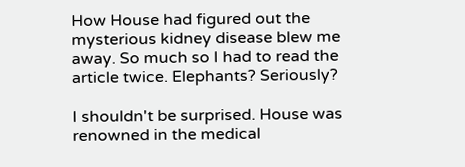How House had figured out the mysterious kidney disease blew me away. So much so I had to read the article twice. Elephants? Seriously?

I shouldn't be surprised. House was renowned in the medical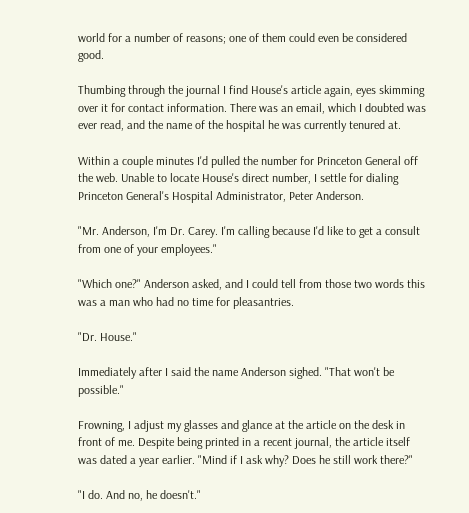world for a number of reasons; one of them could even be considered good.

Thumbing through the journal I find House's article again, eyes skimming over it for contact information. There was an email, which I doubted was ever read, and the name of the hospital he was currently tenured at.

Within a couple minutes I'd pulled the number for Princeton General off the web. Unable to locate House's direct number, I settle for dialing Princeton General's Hospital Administrator, Peter Anderson.

"Mr. Anderson, I'm Dr. Carey. I'm calling because I'd like to get a consult from one of your employees."

"Which one?" Anderson asked, and I could tell from those two words this was a man who had no time for pleasantries.

"Dr. House."

Immediately after I said the name Anderson sighed. "That won't be possible."

Frowning, I adjust my glasses and glance at the article on the desk in front of me. Despite being printed in a recent journal, the article itself was dated a year earlier. "Mind if I ask why? Does he still work there?"

"I do. And no, he doesn't."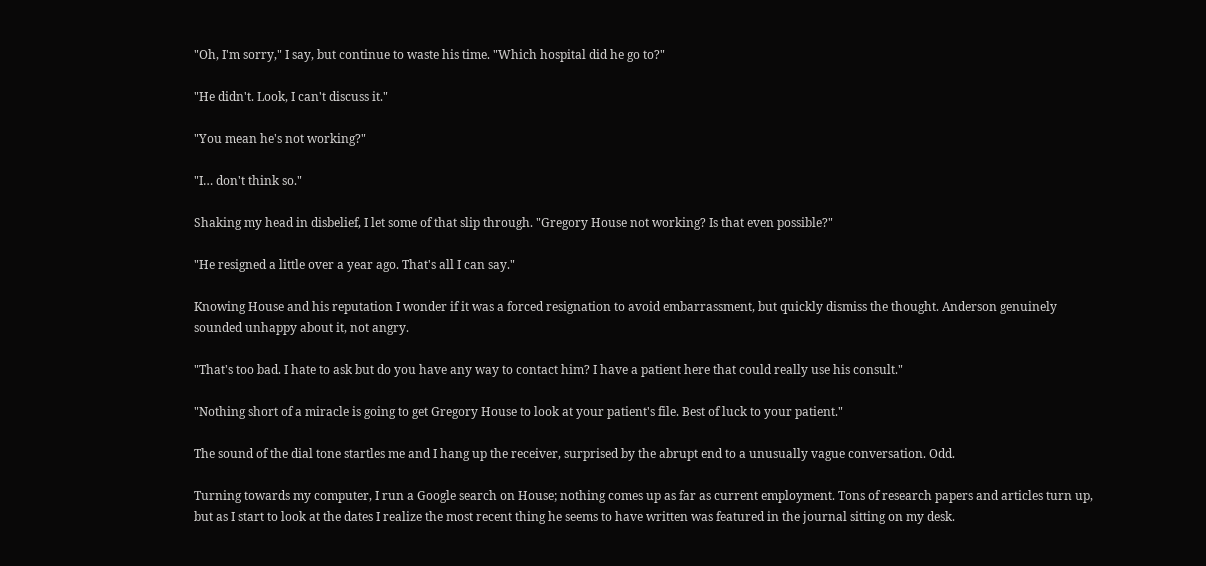"Oh, I'm sorry," I say, but continue to waste his time. "Which hospital did he go to?"

"He didn't. Look, I can't discuss it."

"You mean he's not working?"

"I… don't think so."

Shaking my head in disbelief, I let some of that slip through. "Gregory House not working? Is that even possible?"

"He resigned a little over a year ago. That's all I can say."

Knowing House and his reputation I wonder if it was a forced resignation to avoid embarrassment, but quickly dismiss the thought. Anderson genuinely sounded unhappy about it, not angry.

"That's too bad. I hate to ask but do you have any way to contact him? I have a patient here that could really use his consult."

"Nothing short of a miracle is going to get Gregory House to look at your patient's file. Best of luck to your patient."

The sound of the dial tone startles me and I hang up the receiver, surprised by the abrupt end to a unusually vague conversation. Odd.

Turning towards my computer, I run a Google search on House; nothing comes up as far as current employment. Tons of research papers and articles turn up, but as I start to look at the dates I realize the most recent thing he seems to have written was featured in the journal sitting on my desk.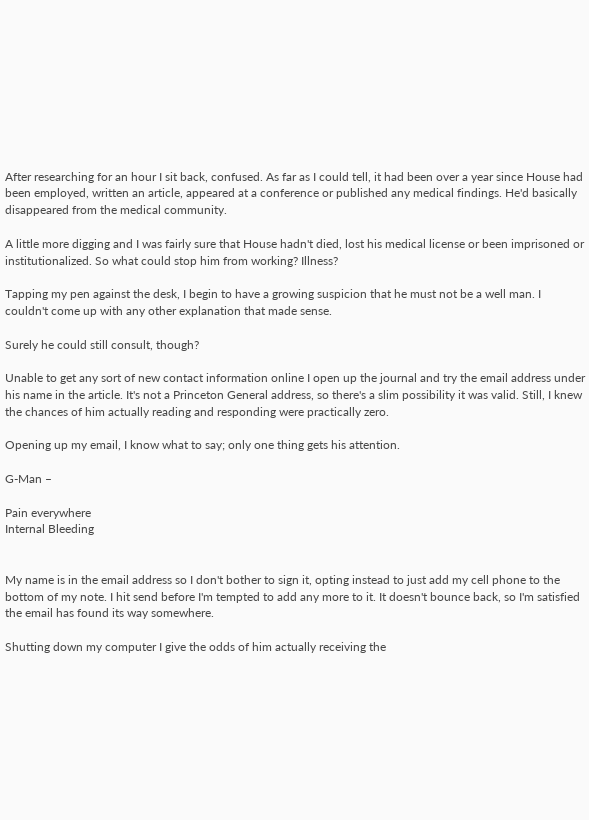After researching for an hour I sit back, confused. As far as I could tell, it had been over a year since House had been employed, written an article, appeared at a conference or published any medical findings. He'd basically disappeared from the medical community.

A little more digging and I was fairly sure that House hadn't died, lost his medical license or been imprisoned or institutionalized. So what could stop him from working? Illness?

Tapping my pen against the desk, I begin to have a growing suspicion that he must not be a well man. I couldn't come up with any other explanation that made sense.

Surely he could still consult, though?

Unable to get any sort of new contact information online I open up the journal and try the email address under his name in the article. It's not a Princeton General address, so there's a slim possibility it was valid. Still, I knew the chances of him actually reading and responding were practically zero.

Opening up my email, I know what to say; only one thing gets his attention.

G-Man –

Pain everywhere
Internal Bleeding


My name is in the email address so I don't bother to sign it, opting instead to just add my cell phone to the bottom of my note. I hit send before I'm tempted to add any more to it. It doesn't bounce back, so I'm satisfied the email has found its way somewhere.

Shutting down my computer I give the odds of him actually receiving the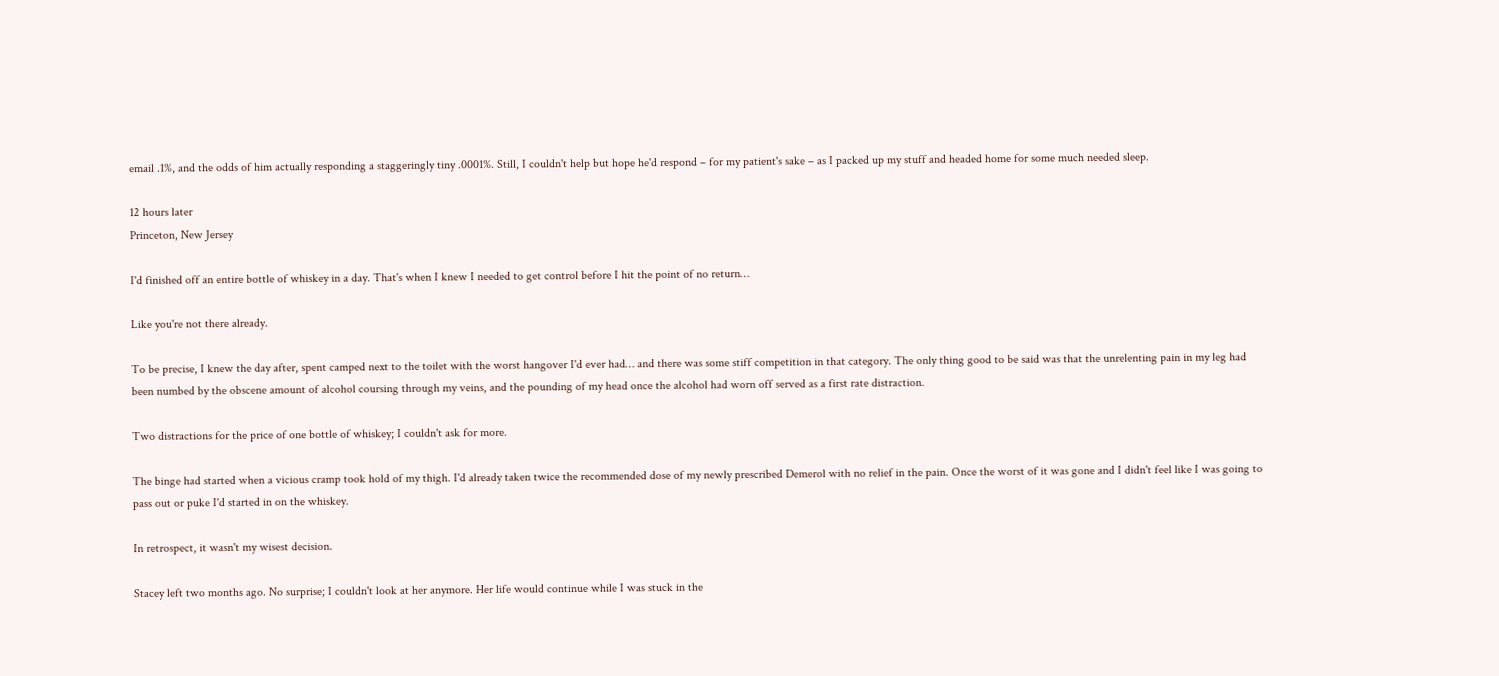email .1%, and the odds of him actually responding a staggeringly tiny .0001%. Still, I couldn't help but hope he'd respond – for my patient's sake – as I packed up my stuff and headed home for some much needed sleep.

12 hours later
Princeton, New Jersey

I'd finished off an entire bottle of whiskey in a day. That's when I knew I needed to get control before I hit the point of no return…

Like you're not there already.

To be precise, I knew the day after, spent camped next to the toilet with the worst hangover I'd ever had… and there was some stiff competition in that category. The only thing good to be said was that the unrelenting pain in my leg had been numbed by the obscene amount of alcohol coursing through my veins, and the pounding of my head once the alcohol had worn off served as a first rate distraction.

Two distractions for the price of one bottle of whiskey; I couldn't ask for more.

The binge had started when a vicious cramp took hold of my thigh. I'd already taken twice the recommended dose of my newly prescribed Demerol with no relief in the pain. Once the worst of it was gone and I didn't feel like I was going to pass out or puke I'd started in on the whiskey.

In retrospect, it wasn't my wisest decision.

Stacey left two months ago. No surprise; I couldn't look at her anymore. Her life would continue while I was stuck in the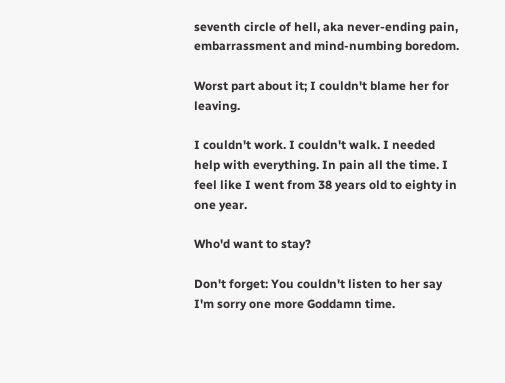seventh circle of hell, aka never-ending pain, embarrassment and mind-numbing boredom.

Worst part about it; I couldn't blame her for leaving.

I couldn't work. I couldn't walk. I needed help with everything. In pain all the time. I feel like I went from 38 years old to eighty in one year.

Who'd want to stay?

Don't forget: You couldn't listen to her say I'm sorry one more Goddamn time.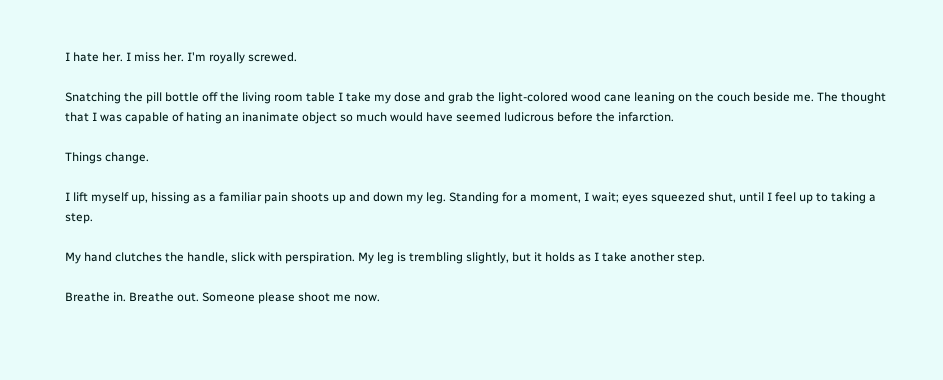I hate her. I miss her. I'm royally screwed.

Snatching the pill bottle off the living room table I take my dose and grab the light-colored wood cane leaning on the couch beside me. The thought that I was capable of hating an inanimate object so much would have seemed ludicrous before the infarction.

Things change.

I lift myself up, hissing as a familiar pain shoots up and down my leg. Standing for a moment, I wait; eyes squeezed shut, until I feel up to taking a step.

My hand clutches the handle, slick with perspiration. My leg is trembling slightly, but it holds as I take another step.

Breathe in. Breathe out. Someone please shoot me now.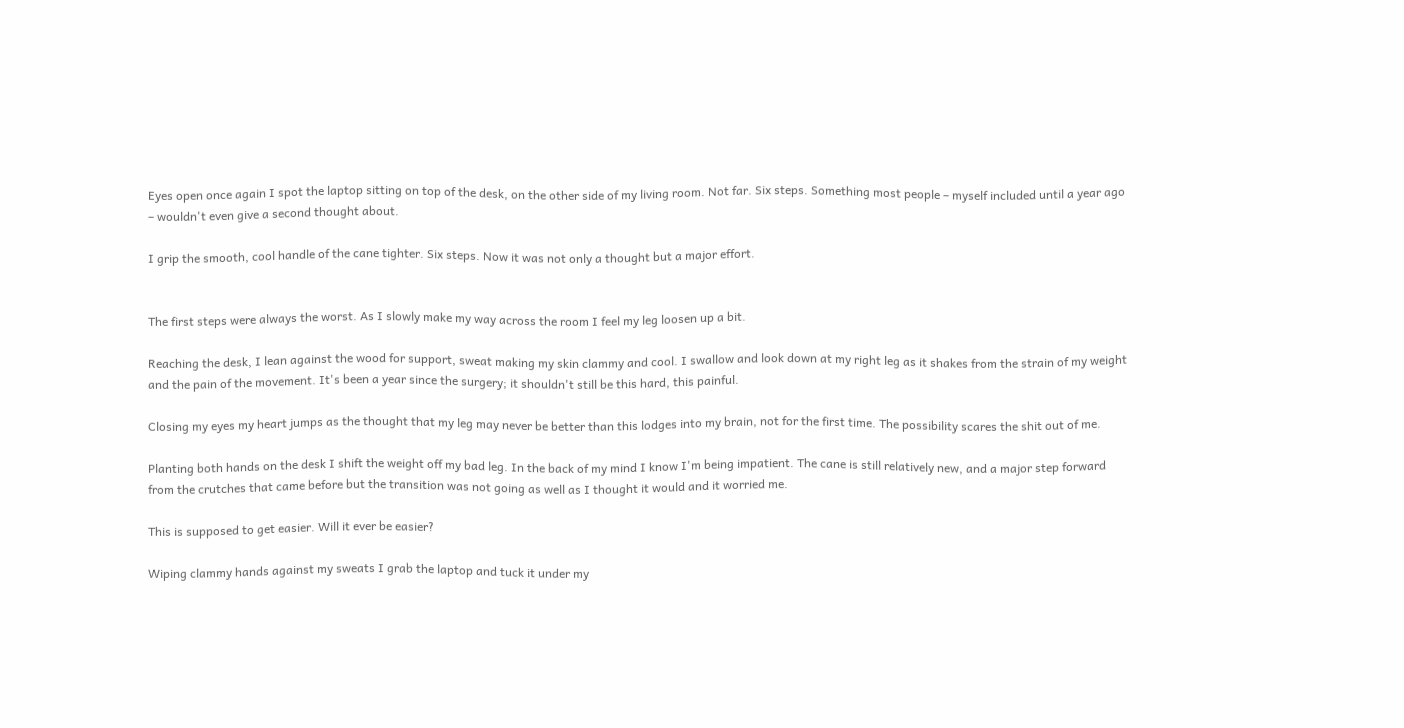Eyes open once again I spot the laptop sitting on top of the desk, on the other side of my living room. Not far. Six steps. Something most people – myself included until a year ago – wouldn't even give a second thought about.

I grip the smooth, cool handle of the cane tighter. Six steps. Now it was not only a thought but a major effort.


The first steps were always the worst. As I slowly make my way across the room I feel my leg loosen up a bit.

Reaching the desk, I lean against the wood for support, sweat making my skin clammy and cool. I swallow and look down at my right leg as it shakes from the strain of my weight and the pain of the movement. It's been a year since the surgery; it shouldn't still be this hard, this painful.

Closing my eyes my heart jumps as the thought that my leg may never be better than this lodges into my brain, not for the first time. The possibility scares the shit out of me.

Planting both hands on the desk I shift the weight off my bad leg. In the back of my mind I know I'm being impatient. The cane is still relatively new, and a major step forward from the crutches that came before but the transition was not going as well as I thought it would and it worried me.

This is supposed to get easier. Will it ever be easier?

Wiping clammy hands against my sweats I grab the laptop and tuck it under my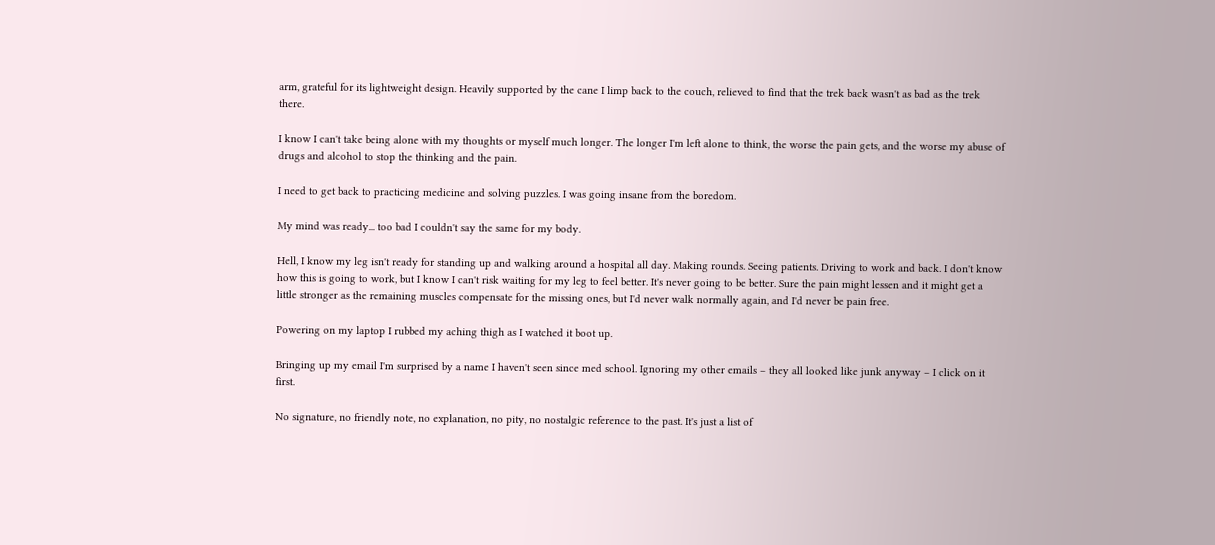arm, grateful for its lightweight design. Heavily supported by the cane I limp back to the couch, relieved to find that the trek back wasn't as bad as the trek there.

I know I can't take being alone with my thoughts or myself much longer. The longer I'm left alone to think, the worse the pain gets, and the worse my abuse of drugs and alcohol to stop the thinking and the pain.

I need to get back to practicing medicine and solving puzzles. I was going insane from the boredom.

My mind was ready... too bad I couldn't say the same for my body.

Hell, I know my leg isn't ready for standing up and walking around a hospital all day. Making rounds. Seeing patients. Driving to work and back. I don't know how this is going to work, but I know I can't risk waiting for my leg to feel better. It's never going to be better. Sure the pain might lessen and it might get a little stronger as the remaining muscles compensate for the missing ones, but I'd never walk normally again, and I'd never be pain free.

Powering on my laptop I rubbed my aching thigh as I watched it boot up.

Bringing up my email I'm surprised by a name I haven't seen since med school. Ignoring my other emails – they all looked like junk anyway – I click on it first.

No signature, no friendly note, no explanation, no pity, no nostalgic reference to the past. It's just a list of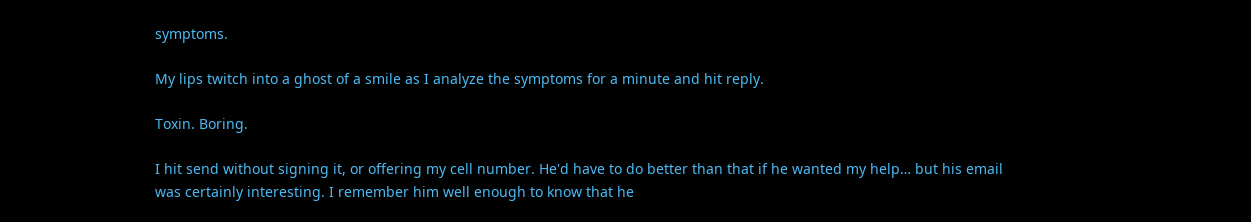symptoms.

My lips twitch into a ghost of a smile as I analyze the symptoms for a minute and hit reply.

Toxin. Boring.

I hit send without signing it, or offering my cell number. He'd have to do better than that if he wanted my help… but his email was certainly interesting. I remember him well enough to know that he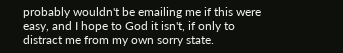probably wouldn't be emailing me if this were easy, and I hope to God it isn't, if only to distract me from my own sorry state.